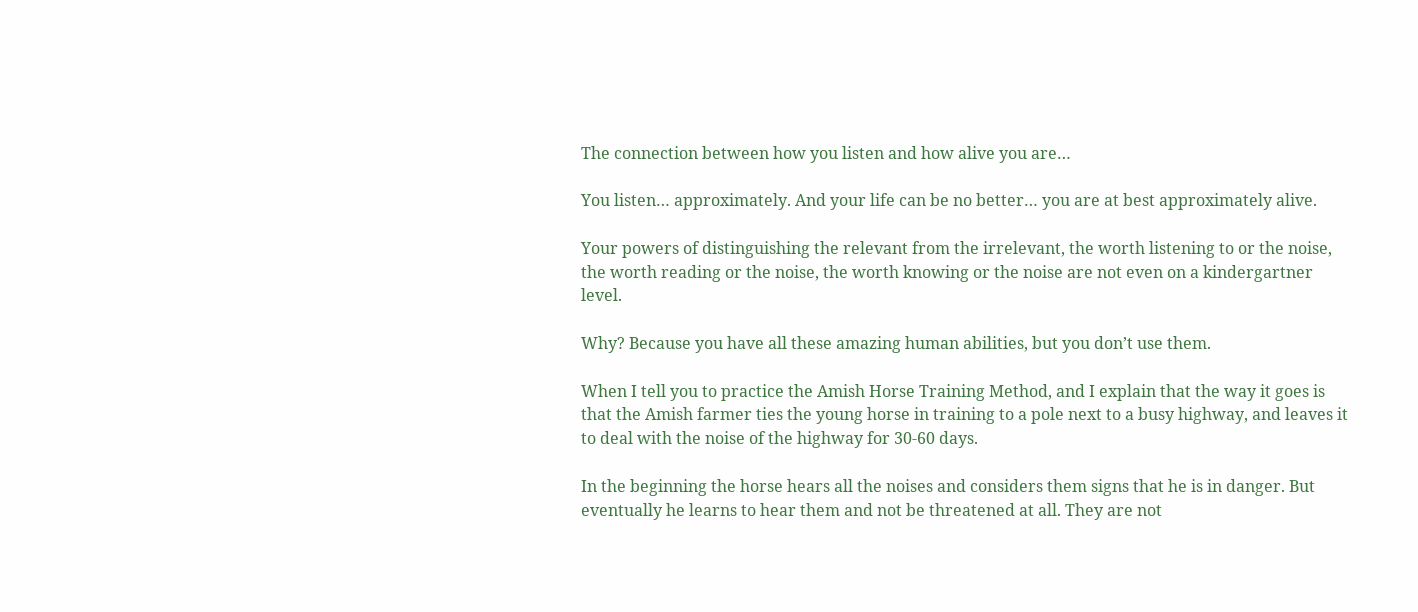The connection between how you listen and how alive you are…

You listen… approximately. And your life can be no better… you are at best approximately alive.

Your powers of distinguishing the relevant from the irrelevant, the worth listening to or the noise, the worth reading or the noise, the worth knowing or the noise are not even on a kindergartner level.

Why? Because you have all these amazing human abilities, but you don’t use them.

When I tell you to practice the Amish Horse Training Method, and I explain that the way it goes is that the Amish farmer ties the young horse in training to a pole next to a busy highway, and leaves it to deal with the noise of the highway for 30-60 days.

In the beginning the horse hears all the noises and considers them signs that he is in danger. But eventually he learns to hear them and not be threatened at all. They are not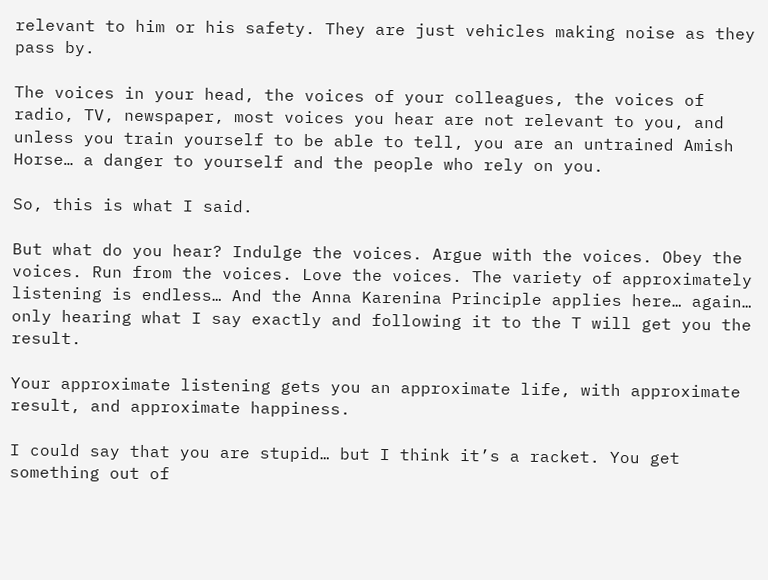relevant to him or his safety. They are just vehicles making noise as they pass by.

The voices in your head, the voices of your colleagues, the voices of radio, TV, newspaper, most voices you hear are not relevant to you, and unless you train yourself to be able to tell, you are an untrained Amish Horse… a danger to yourself and the people who rely on you.

So, this is what I said.

But what do you hear? Indulge the voices. Argue with the voices. Obey the voices. Run from the voices. Love the voices. The variety of approximately listening is endless… And the Anna Karenina Principle applies here… again… only hearing what I say exactly and following it to the T will get you the result.

Your approximate listening gets you an approximate life, with approximate result, and approximate happiness.

I could say that you are stupid… but I think it’s a racket. You get something out of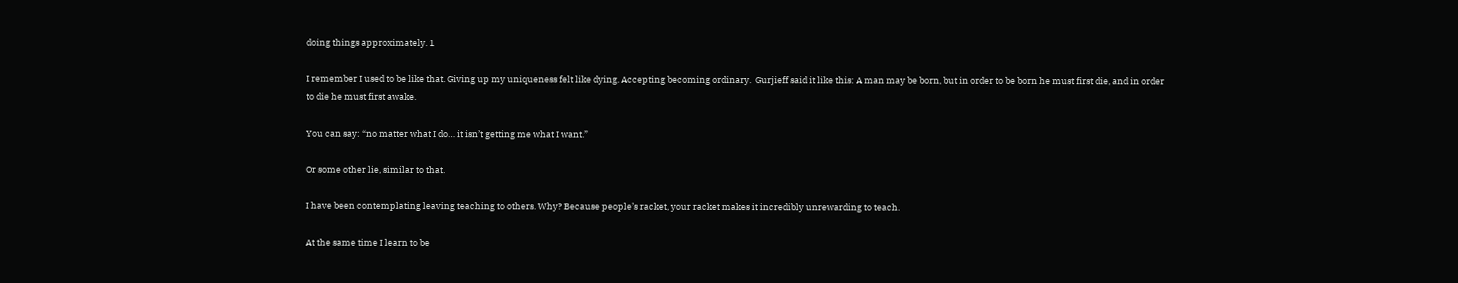doing things approximately. 1

I remember I used to be like that. Giving up my uniqueness felt like dying. Accepting becoming ordinary.  Gurjieff said it like this: A man may be born, but in order to be born he must first die, and in order to die he must first awake.

You can say: “no matter what I do… it isn’t getting me what I want.”

Or some other lie, similar to that.

I have been contemplating leaving teaching to others. Why? Because people’s racket, your racket makes it incredibly unrewarding to teach.

At the same time I learn to be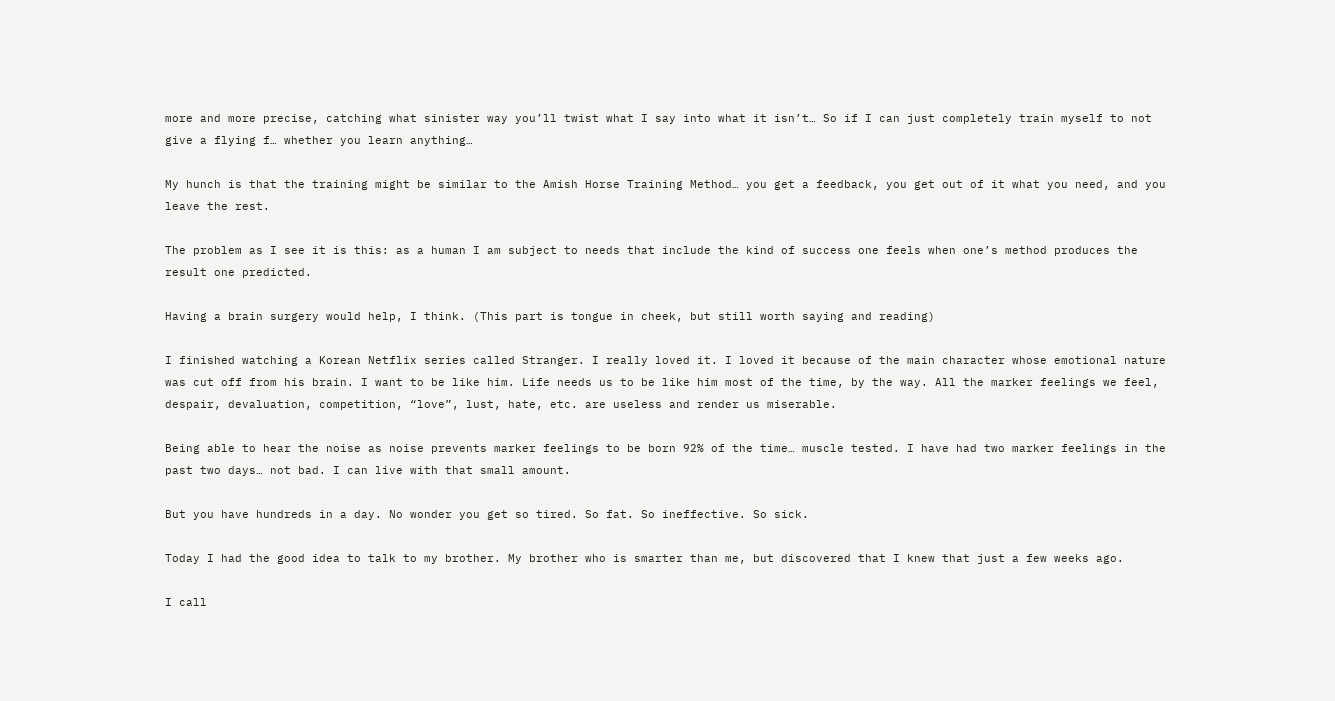more and more precise, catching what sinister way you’ll twist what I say into what it isn’t… So if I can just completely train myself to not give a flying f… whether you learn anything…

My hunch is that the training might be similar to the Amish Horse Training Method… you get a feedback, you get out of it what you need, and you leave the rest.

The problem as I see it is this: as a human I am subject to needs that include the kind of success one feels when one’s method produces the result one predicted.

Having a brain surgery would help, I think. (This part is tongue in cheek, but still worth saying and reading)

I finished watching a Korean Netflix series called Stranger. I really loved it. I loved it because of the main character whose emotional nature was cut off from his brain. I want to be like him. Life needs us to be like him most of the time, by the way. All the marker feelings we feel, despair, devaluation, competition, “love”, lust, hate, etc. are useless and render us miserable.

Being able to hear the noise as noise prevents marker feelings to be born 92% of the time… muscle tested. I have had two marker feelings in the past two days… not bad. I can live with that small amount.

But you have hundreds in a day. No wonder you get so tired. So fat. So ineffective. So sick.

Today I had the good idea to talk to my brother. My brother who is smarter than me, but discovered that I knew that just a few weeks ago.

I call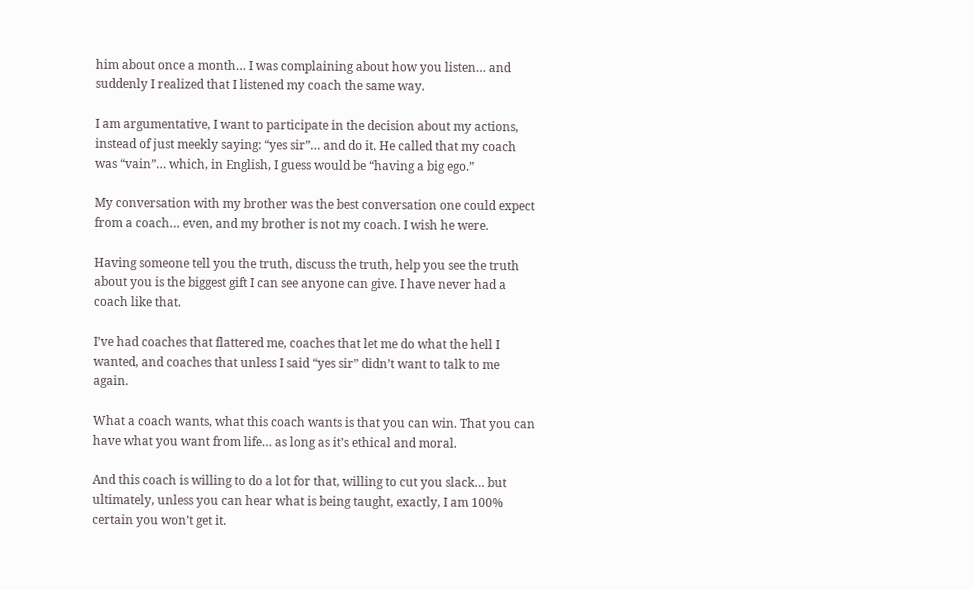him about once a month… I was complaining about how you listen… and suddenly I realized that I listened my coach the same way.

I am argumentative, I want to participate in the decision about my actions, instead of just meekly saying: “yes sir”… and do it. He called that my coach was “vain”… which, in English, I guess would be “having a big ego.”

My conversation with my brother was the best conversation one could expect from a coach… even, and my brother is not my coach. I wish he were.

Having someone tell you the truth, discuss the truth, help you see the truth about you is the biggest gift I can see anyone can give. I have never had a coach like that.

I’ve had coaches that flattered me, coaches that let me do what the hell I wanted, and coaches that unless I said “yes sir” didn’t want to talk to me again.

What a coach wants, what this coach wants is that you can win. That you can have what you want from life… as long as it’s ethical and moral.

And this coach is willing to do a lot for that, willing to cut you slack… but ultimately, unless you can hear what is being taught, exactly, I am 100% certain you won’t get it.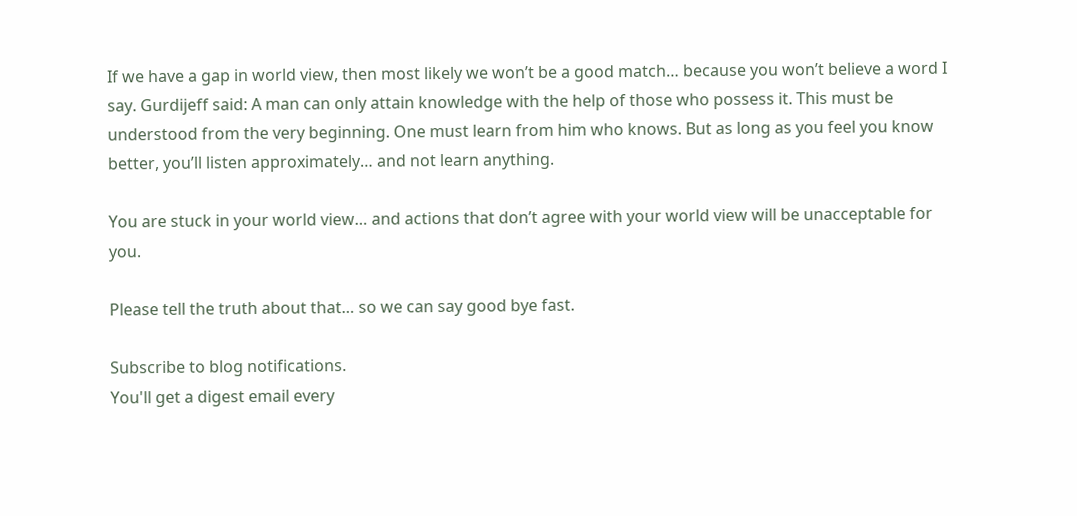If we have a gap in world view, then most likely we won’t be a good match… because you won’t believe a word I say. Gurdijeff said: A man can only attain knowledge with the help of those who possess it. This must be understood from the very beginning. One must learn from him who knows. But as long as you feel you know better, you’ll listen approximately… and not learn anything.

You are stuck in your world view… and actions that don’t agree with your world view will be unacceptable for you.

Please tell the truth about that… so we can say good bye fast.

Subscribe to blog notifications.
You'll get a digest email every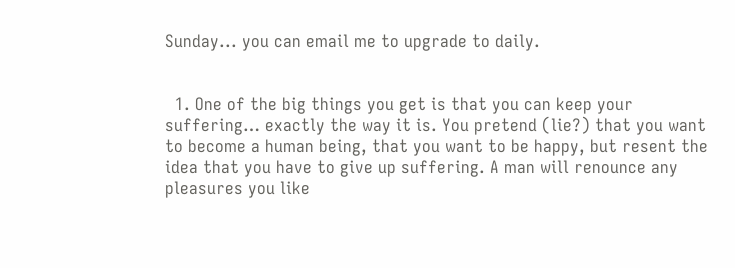Sunday... you can email me to upgrade to daily.


  1. One of the big things you get is that you can keep your suffering… exactly the way it is. You pretend (lie?) that you want to become a human being, that you want to be happy, but resent the idea that you have to give up suffering. A man will renounce any pleasures you like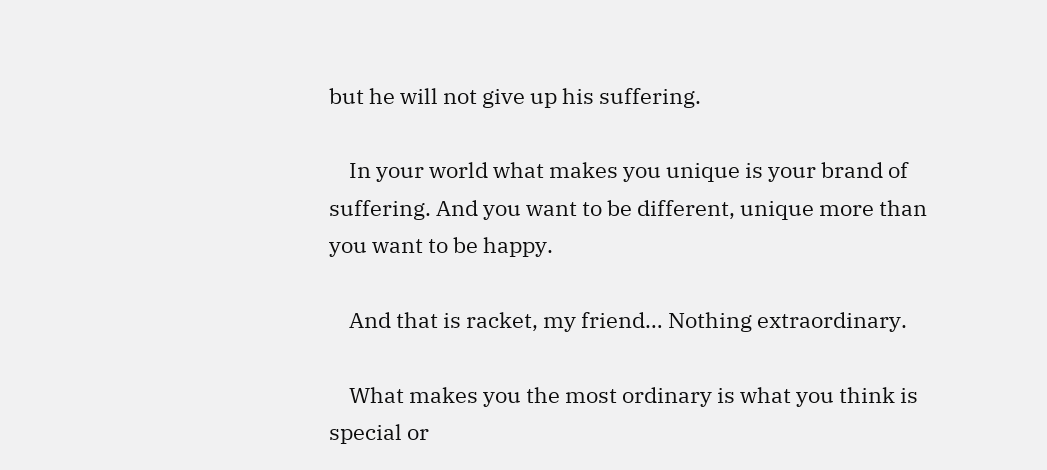but he will not give up his suffering.

    In your world what makes you unique is your brand of suffering. And you want to be different, unique more than you want to be happy.

    And that is racket, my friend… Nothing extraordinary.

    What makes you the most ordinary is what you think is special or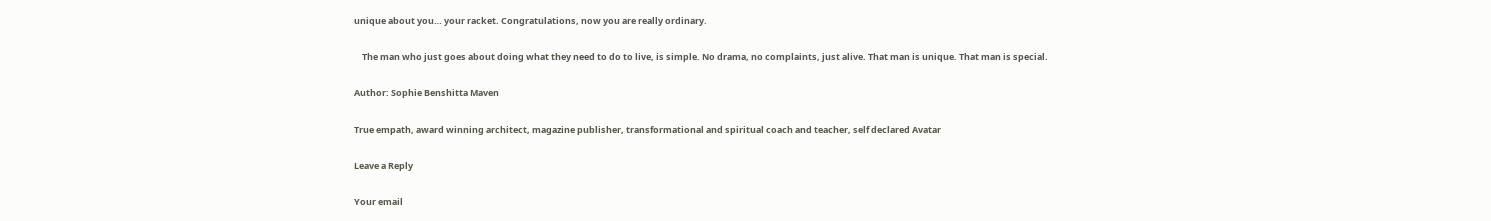unique about you… your racket. Congratulations, now you are really ordinary.

    The man who just goes about doing what they need to do to live, is simple. No drama, no complaints, just alive. That man is unique. That man is special.

Author: Sophie Benshitta Maven

True empath, award winning architect, magazine publisher, transformational and spiritual coach and teacher, self declared Avatar

Leave a Reply

Your email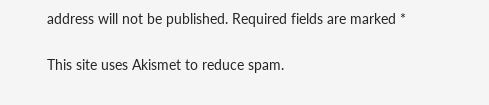address will not be published. Required fields are marked *

This site uses Akismet to reduce spam.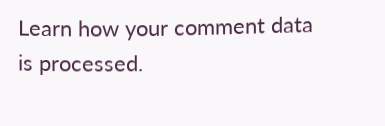Learn how your comment data is processed.